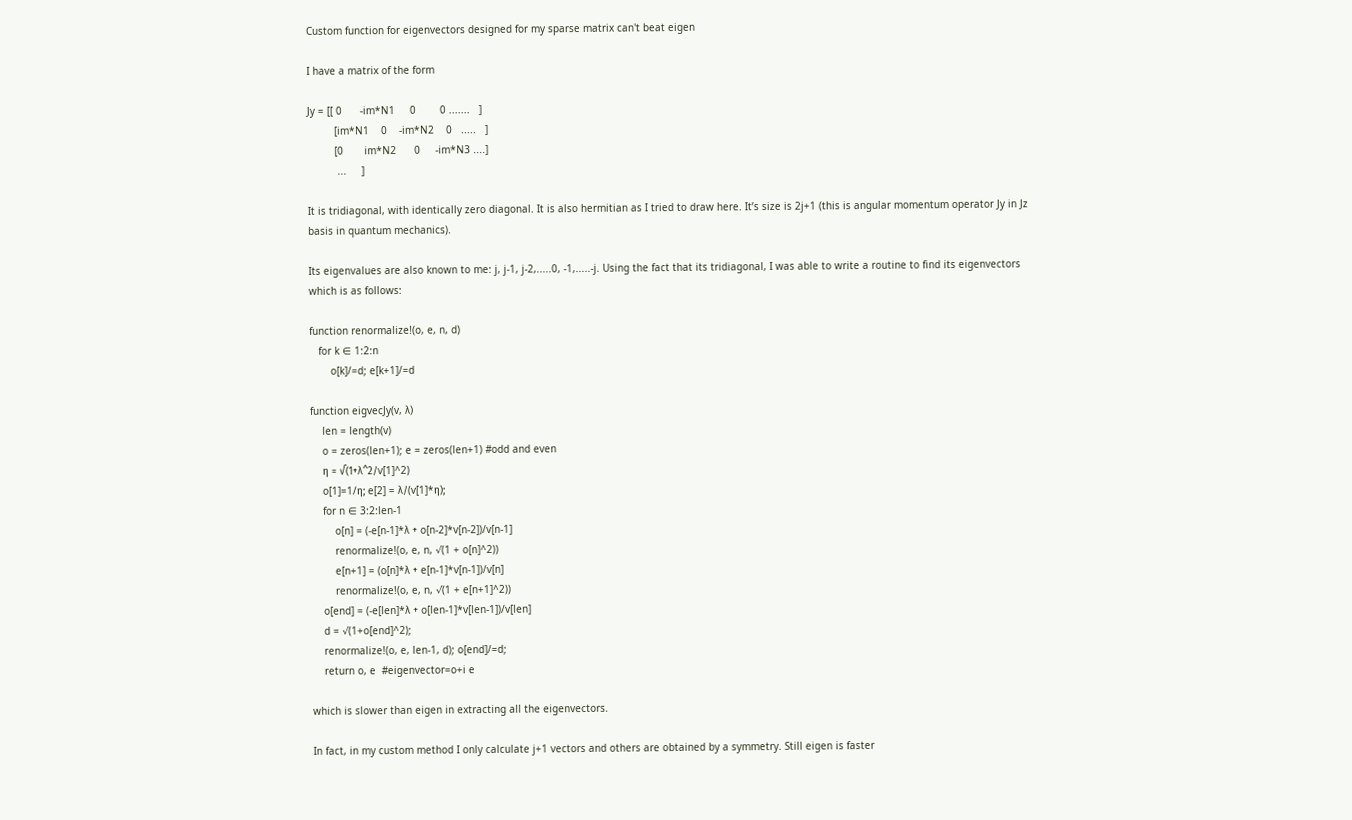Custom function for eigenvectors designed for my sparse matrix can't beat eigen

I have a matrix of the form

Jy = [[ 0      -im*N1     0        0 .......   ]
         [im*N1    0    -im*N2    0   .....   ]
         [0       im*N2      0     -im*N3 ....]
          ...     ]

It is tridiagonal, with identically zero diagonal. It is also hermitian as I tried to draw here. It’s size is 2j+1 (this is angular momentum operator Jy in Jz basis in quantum mechanics).

Its eigenvalues are also known to me: j, j-1, j-2,.....0, -1,.....-j. Using the fact that its tridiagonal, I was able to write a routine to find its eigenvectors which is as follows:

function renormalize!(o, e, n, d)
   for k ∈ 1:2:n
       o[k]/=d; e[k+1]/=d

function eigvecJy(v, λ)
    len = length(v)
    o = zeros(len+1); e = zeros(len+1) #odd and even
    η = √(1+λ^2/v[1]^2)
    o[1]=1/η; e[2] = λ/(v[1]*η);
    for n ∈ 3:2:len-1
        o[n] = (-e[n-1]*λ + o[n-2]*v[n-2])/v[n-1]
        renormalize!(o, e, n, √(1 + o[n]^2))
        e[n+1] = (o[n]*λ + e[n-1]*v[n-1])/v[n]
        renormalize!(o, e, n, √(1 + e[n+1]^2))
    o[end] = (-e[len]*λ + o[len-1]*v[len-1])/v[len]
    d = √(1+o[end]^2);
    renormalize!(o, e, len-1, d); o[end]/=d;
    return o, e  #eigenvector=o+i e

which is slower than eigen in extracting all the eigenvectors.

In fact, in my custom method I only calculate j+1 vectors and others are obtained by a symmetry. Still eigen is faster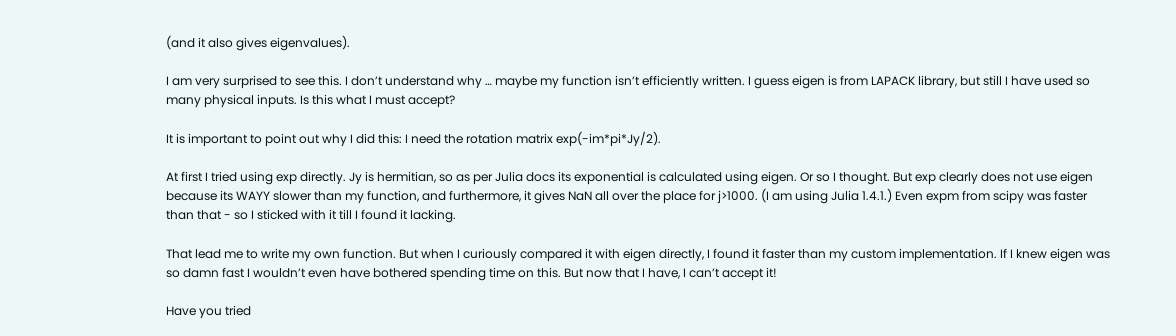(and it also gives eigenvalues).

I am very surprised to see this. I don’t understand why … maybe my function isn’t efficiently written. I guess eigen is from LAPACK library, but still I have used so many physical inputs. Is this what I must accept?

It is important to point out why I did this: I need the rotation matrix exp(-im*pi*Jy/2).

At first I tried using exp directly. Jy is hermitian, so as per Julia docs its exponential is calculated using eigen. Or so I thought. But exp clearly does not use eigen because its WAYY slower than my function, and furthermore, it gives NaN all over the place for j>1000. (I am using Julia 1.4.1.) Even expm from scipy was faster than that - so I sticked with it till I found it lacking.

That lead me to write my own function. But when I curiously compared it with eigen directly, I found it faster than my custom implementation. If I knew eigen was so damn fast I wouldn’t even have bothered spending time on this. But now that I have, I can’t accept it!

Have you tried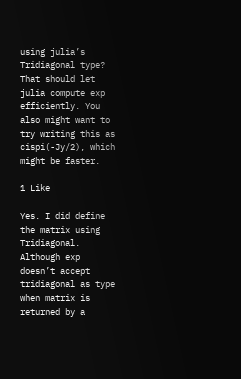using julia’s Tridiagonal type? That should let julia compute exp efficiently. You also might want to try writing this as cispi(-Jy/2), which might be faster.

1 Like

Yes. I did define the matrix using Tridiagonal. Although exp doesn’t accept tridiagonal as type when matrix is returned by a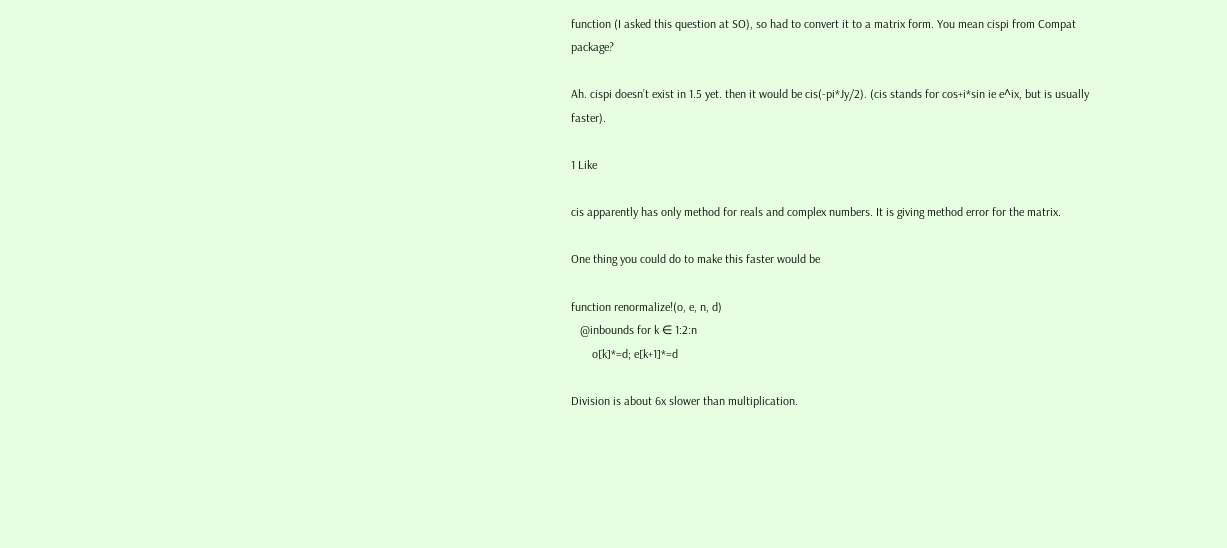function (I asked this question at SO), so had to convert it to a matrix form. You mean cispi from Compat package?

Ah. cispi doesn’t exist in 1.5 yet. then it would be cis(-pi*Jy/2). (cis stands for cos+i*sin ie e^ix, but is usually faster).

1 Like

cis apparently has only method for reals and complex numbers. It is giving method error for the matrix.

One thing you could do to make this faster would be

function renormalize!(o, e, n, d)
   @inbounds for k ∈ 1:2:n
       o[k]*=d; e[k+1]*=d

Division is about 6x slower than multiplication.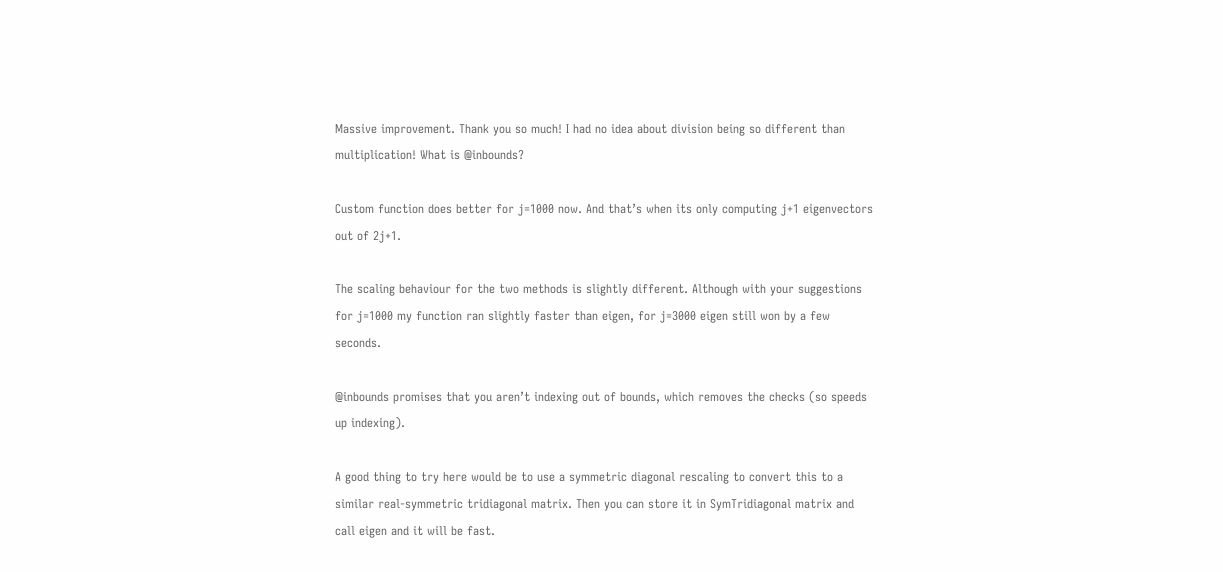Massive improvement. Thank you so much! I had no idea about division being so different than multiplication! What is @inbounds?

Custom function does better for j=1000 now. And that’s when its only computing j+1 eigenvectors out of 2j+1.

The scaling behaviour for the two methods is slightly different. Although with your suggestions for j=1000 my function ran slightly faster than eigen, for j=3000 eigen still won by a few seconds.

@inbounds promises that you aren’t indexing out of bounds, which removes the checks (so speeds up indexing).

A good thing to try here would be to use a symmetric diagonal rescaling to convert this to a similar real-symmetric tridiagonal matrix. Then you can store it in SymTridiagonal matrix and call eigen and it will be fast.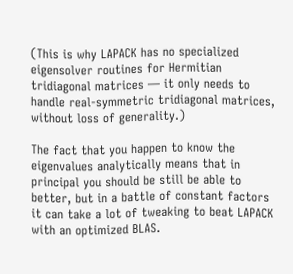(This is why LAPACK has no specialized eigensolver routines for Hermitian tridiagonal matrices — it only needs to handle real-symmetric tridiagonal matrices, without loss of generality.)

The fact that you happen to know the eigenvalues analytically means that in principal you should be still be able to better, but in a battle of constant factors it can take a lot of tweaking to beat LAPACK with an optimized BLAS.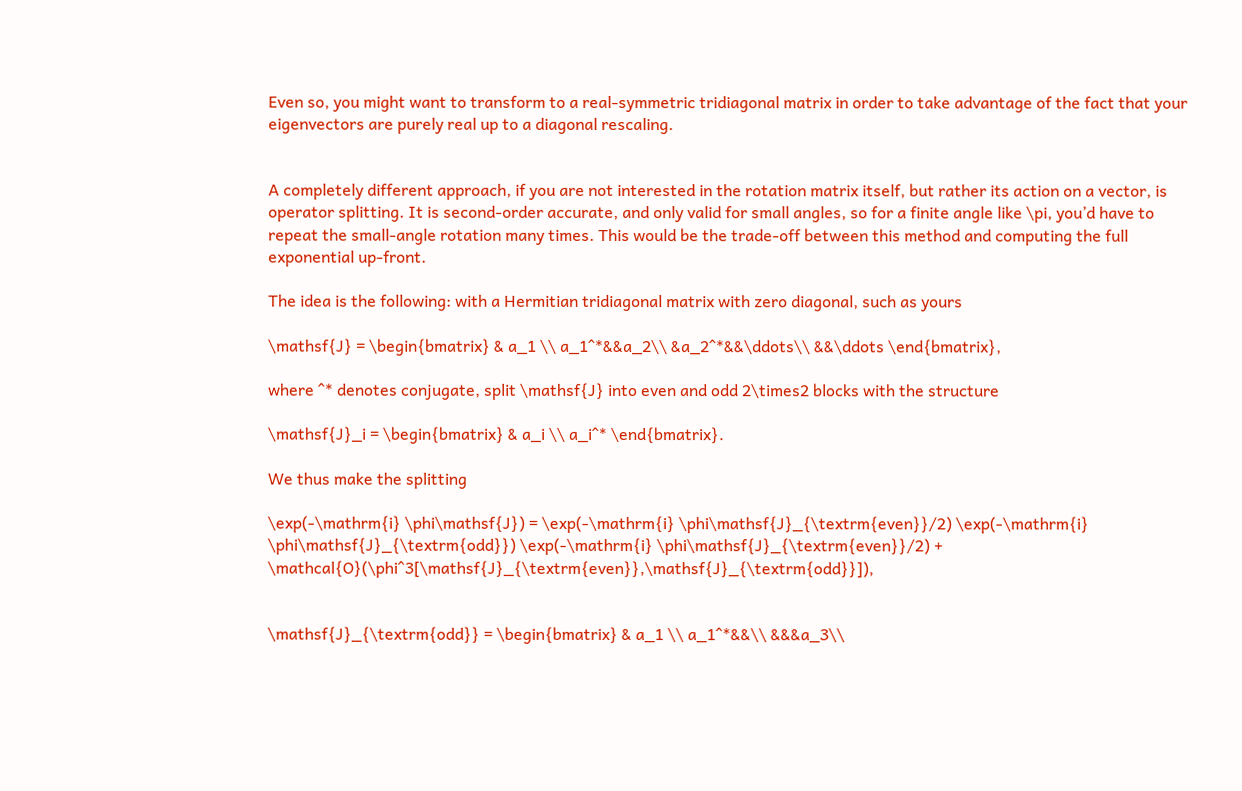Even so, you might want to transform to a real-symmetric tridiagonal matrix in order to take advantage of the fact that your eigenvectors are purely real up to a diagonal rescaling.


A completely different approach, if you are not interested in the rotation matrix itself, but rather its action on a vector, is operator splitting. It is second-order accurate, and only valid for small angles, so for a finite angle like \pi, you’d have to repeat the small-angle rotation many times. This would be the trade-off between this method and computing the full exponential up-front.

The idea is the following: with a Hermitian tridiagonal matrix with zero diagonal, such as yours

\mathsf{J} = \begin{bmatrix} & a_1 \\ a_1^*&&a_2\\ &a_2^*&&\ddots\\ &&\ddots \end{bmatrix},

where ^* denotes conjugate, split \mathsf{J} into even and odd 2\times2 blocks with the structure

\mathsf{J}_i = \begin{bmatrix} & a_i \\ a_i^* \end{bmatrix}.

We thus make the splitting

\exp(-\mathrm{i} \phi\mathsf{J}) = \exp(-\mathrm{i} \phi\mathsf{J}_{\textrm{even}}/2) \exp(-\mathrm{i} \phi\mathsf{J}_{\textrm{odd}}) \exp(-\mathrm{i} \phi\mathsf{J}_{\textrm{even}}/2) + \mathcal{O}(\phi^3[\mathsf{J}_{\textrm{even}},\mathsf{J}_{\textrm{odd}}]),


\mathsf{J}_{\textrm{odd}} = \begin{bmatrix} & a_1 \\ a_1^*&&\\ &&&a_3\\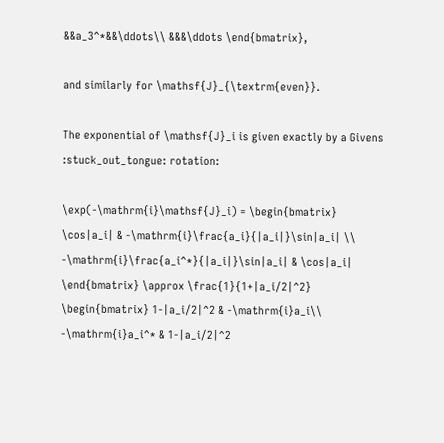&&a_3^*&&\ddots\\ &&&\ddots \end{bmatrix},

and similarly for \mathsf{J}_{\textrm{even}}.

The exponential of \mathsf{J}_i is given exactly by a Givens :stuck_out_tongue: rotation:

\exp(-\mathrm{i}\mathsf{J}_i) = \begin{bmatrix} \cos|a_i| & -\mathrm{i}\frac{a_i}{|a_i|}\sin|a_i| \\ -\mathrm{i}\frac{a_i^*}{|a_i|}\sin|a_i| & \cos|a_i| \end{bmatrix} \approx \frac{1}{1+|a_i/2|^2} \begin{bmatrix} 1-|a_i/2|^2 & -\mathrm{i}a_i\\ -\mathrm{i}a_i^* & 1-|a_i/2|^2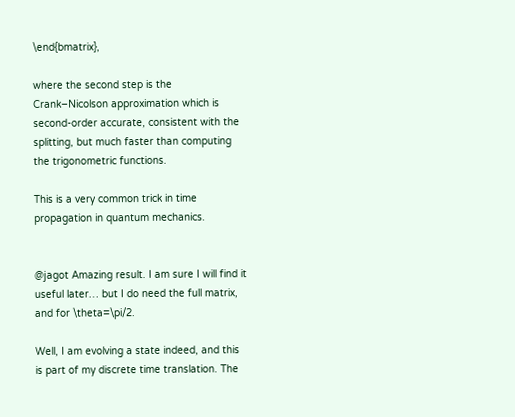\end{bmatrix},

where the second step is the Crank–Nicolson approximation which is second-order accurate, consistent with the splitting, but much faster than computing the trigonometric functions.

This is a very common trick in time propagation in quantum mechanics.


@jagot Amazing result. I am sure I will find it useful later… but I do need the full matrix, and for \theta=\pi/2.

Well, I am evolving a state indeed, and this is part of my discrete time translation. The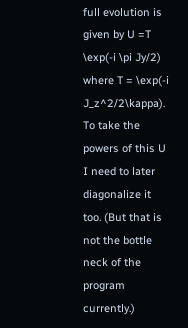full evolution is given by U =T \exp(-i \pi Jy/2) where T = \exp(-i J_z^2/2\kappa). To take the powers of this U I need to later diagonalize it too. (But that is not the bottle neck of the program currently.)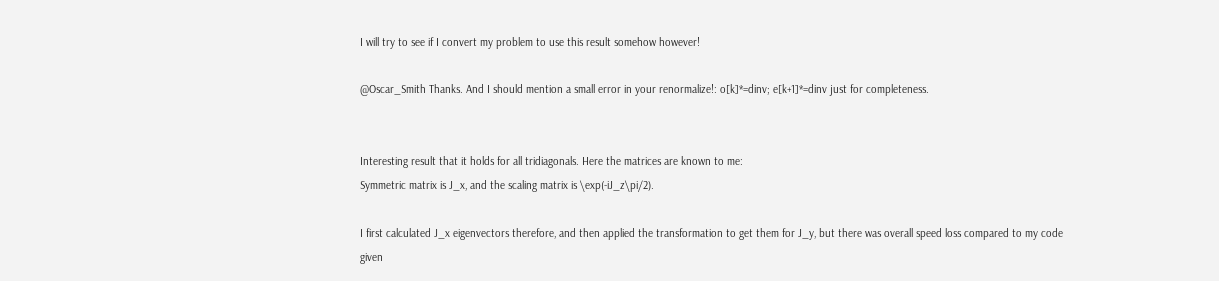I will try to see if I convert my problem to use this result somehow however!

@Oscar_Smith Thanks. And I should mention a small error in your renormalize!: o[k]*=dinv; e[k+1]*=dinv just for completeness.


Interesting result that it holds for all tridiagonals. Here the matrices are known to me:
Symmetric matrix is J_x, and the scaling matrix is \exp(-iJ_z\pi/2).

I first calculated J_x eigenvectors therefore, and then applied the transformation to get them for J_y, but there was overall speed loss compared to my code given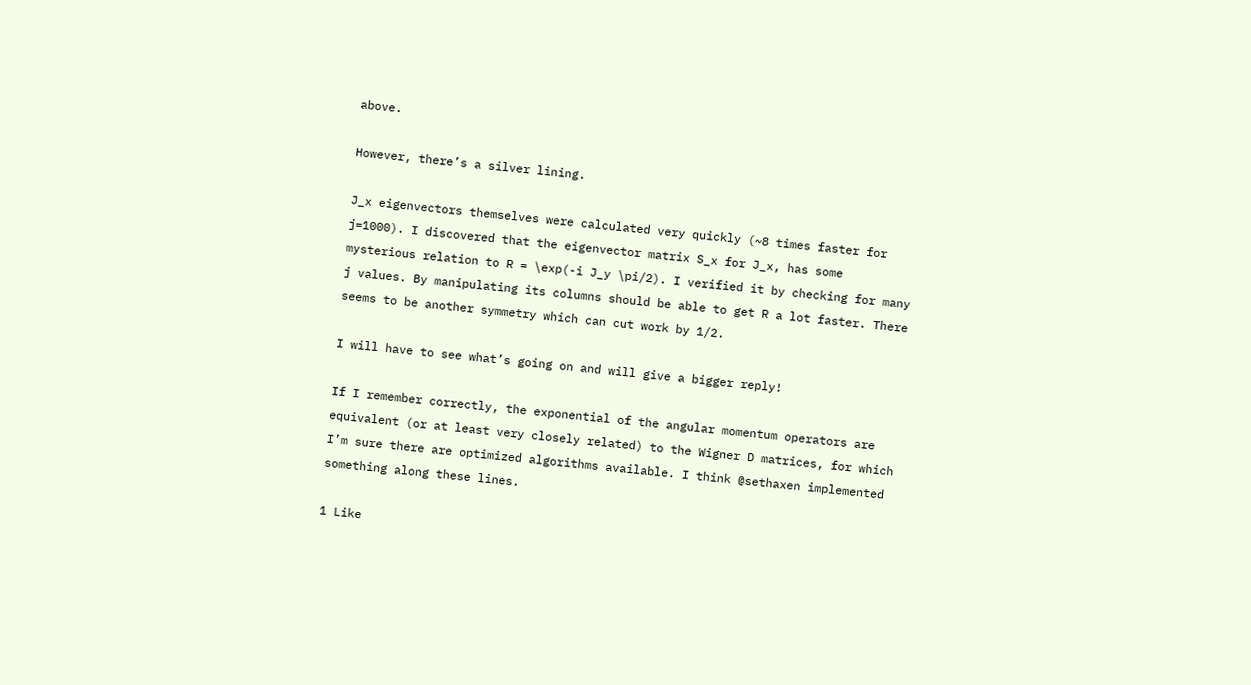above.

However, there’s a silver lining.

J_x eigenvectors themselves were calculated very quickly (~8 times faster for j=1000). I discovered that the eigenvector matrix S_x for J_x, has some mysterious relation to R = \exp(-i J_y \pi/2). I verified it by checking for many j values. By manipulating its columns should be able to get R a lot faster. There seems to be another symmetry which can cut work by 1/2.

I will have to see what’s going on and will give a bigger reply!

If I remember correctly, the exponential of the angular momentum operators are equivalent (or at least very closely related) to the Wigner D matrices, for which I’m sure there are optimized algorithms available. I think @sethaxen implemented something along these lines.

1 Like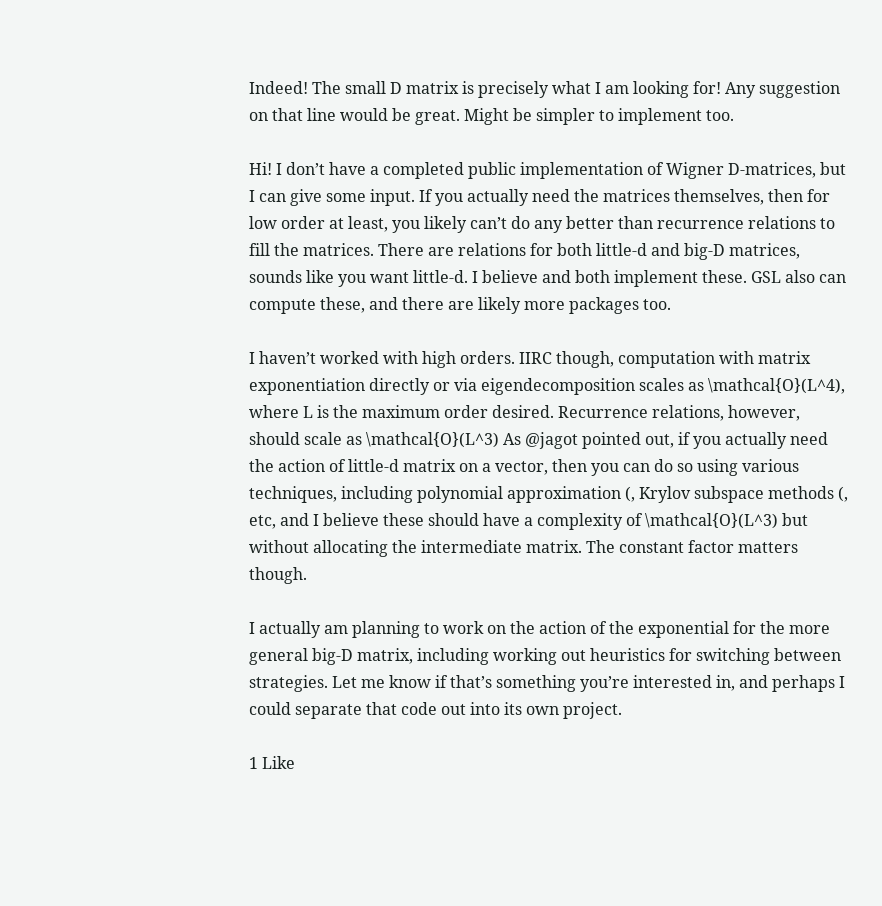Indeed! The small D matrix is precisely what I am looking for! Any suggestion on that line would be great. Might be simpler to implement too.

Hi! I don’t have a completed public implementation of Wigner D-matrices, but I can give some input. If you actually need the matrices themselves, then for low order at least, you likely can’t do any better than recurrence relations to fill the matrices. There are relations for both little-d and big-D matrices, sounds like you want little-d. I believe and both implement these. GSL also can compute these, and there are likely more packages too.

I haven’t worked with high orders. IIRC though, computation with matrix exponentiation directly or via eigendecomposition scales as \mathcal{O}(L^4), where L is the maximum order desired. Recurrence relations, however, should scale as \mathcal{O}(L^3) As @jagot pointed out, if you actually need the action of little-d matrix on a vector, then you can do so using various techniques, including polynomial approximation (, Krylov subspace methods (, etc, and I believe these should have a complexity of \mathcal{O}(L^3) but without allocating the intermediate matrix. The constant factor matters though.

I actually am planning to work on the action of the exponential for the more general big-D matrix, including working out heuristics for switching between strategies. Let me know if that’s something you’re interested in, and perhaps I could separate that code out into its own project.

1 Like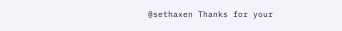@sethaxen Thanks for your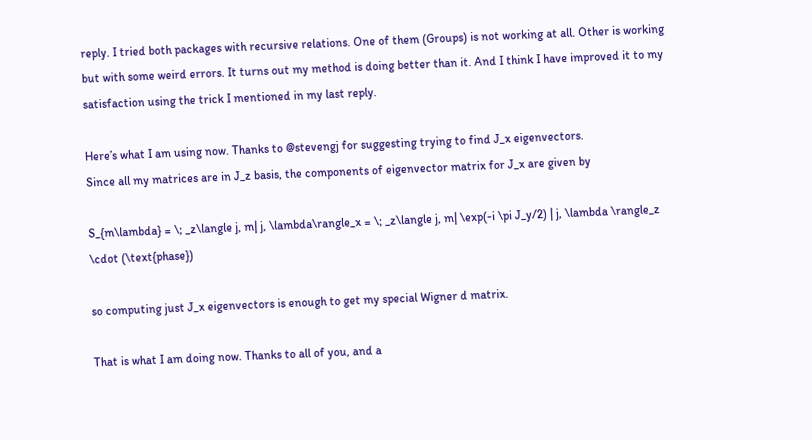reply. I tried both packages with recursive relations. One of them (Groups) is not working at all. Other is working but with some weird errors. It turns out my method is doing better than it. And I think I have improved it to my satisfaction using the trick I mentioned in my last reply.

Here’s what I am using now. Thanks to @stevengj for suggesting trying to find J_x eigenvectors.
Since all my matrices are in J_z basis, the components of eigenvector matrix for J_x are given by

S_{m\lambda} = \; _z\langle j, m| j, \lambda\rangle_x = \; _z\langle j, m| \exp(-i \pi J_y/2) | j, \lambda \rangle_z \cdot (\text{phase})

so computing just J_x eigenvectors is enough to get my special Wigner d matrix.

That is what I am doing now. Thanks to all of you, and a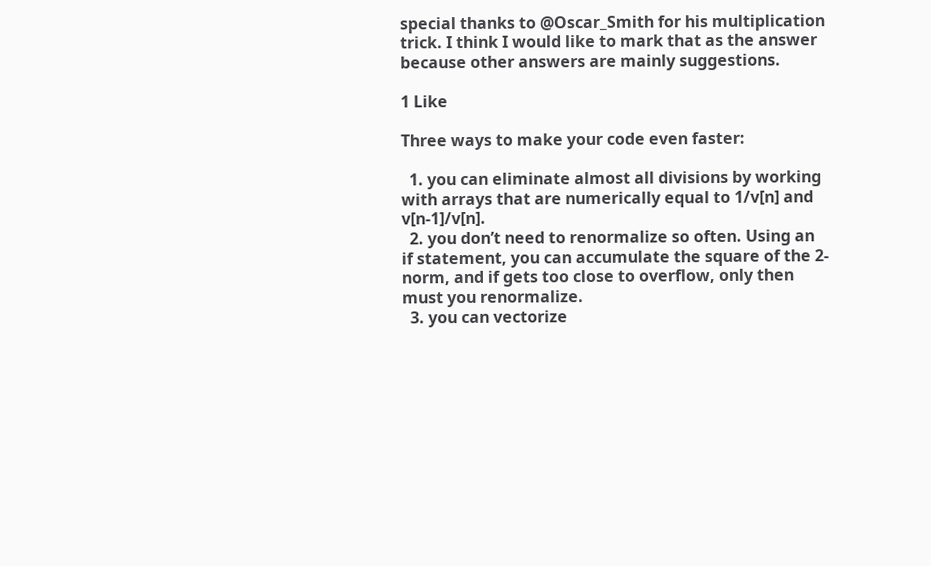special thanks to @Oscar_Smith for his multiplication trick. I think I would like to mark that as the answer because other answers are mainly suggestions.

1 Like

Three ways to make your code even faster:

  1. you can eliminate almost all divisions by working with arrays that are numerically equal to 1/v[n] and v[n-1]/v[n].
  2. you don’t need to renormalize so often. Using an if statement, you can accumulate the square of the 2-norm, and if gets too close to overflow, only then must you renormalize.
  3. you can vectorize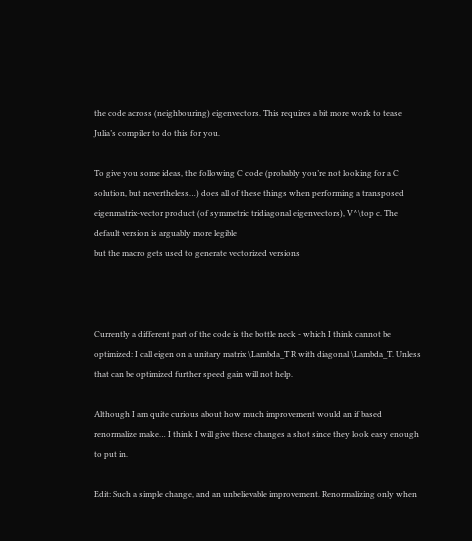the code across (neighbouring) eigenvectors. This requires a bit more work to tease Julia’s compiler to do this for you.

To give you some ideas, the following C code (probably you’re not looking for a C solution, but nevertheless…) does all of these things when performing a transposed eigenmatrix-vector product (of symmetric tridiagonal eigenvectors), V^\top c. The default version is arguably more legible
but the macro gets used to generate vectorized versions



Currently a different part of the code is the bottle neck - which I think cannot be optimized: I call eigen on a unitary matrix \Lambda_T R with diagonal \Lambda_T. Unless that can be optimized further speed gain will not help.

Although I am quite curious about how much improvement would an if based renormalize make… I think I will give these changes a shot since they look easy enough to put in.

Edit: Such a simple change, and an unbelievable improvement. Renormalizing only when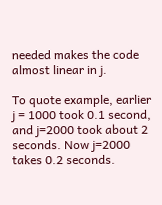needed makes the code almost linear in j.

To quote example, earlier j = 1000 took 0.1 second, and j=2000 took about 2 seconds. Now j=2000 takes 0.2 seconds.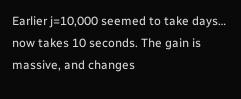Earlier j=10,000 seemed to take days… now takes 10 seconds. The gain is massive, and changes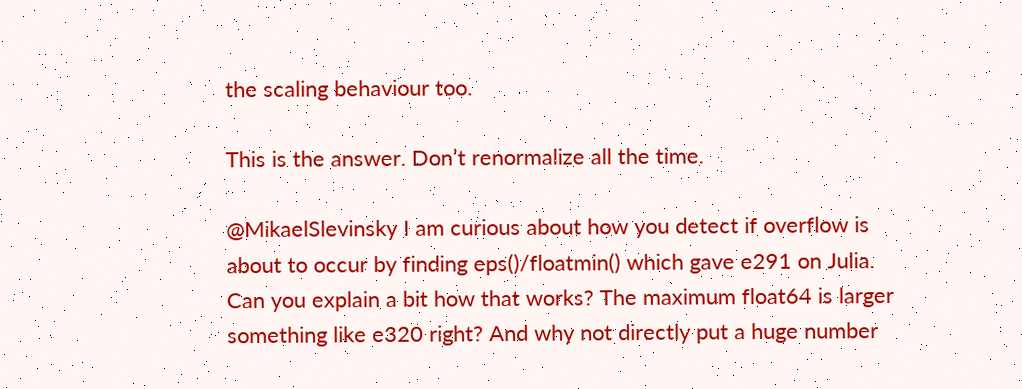the scaling behaviour too.

This is the answer. Don’t renormalize all the time.

@MikaelSlevinsky I am curious about how you detect if overflow is about to occur by finding eps()/floatmin() which gave e291 on Julia. Can you explain a bit how that works? The maximum float64 is larger something like e320 right? And why not directly put a huge number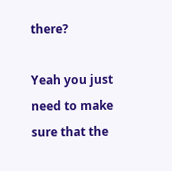there?

Yeah you just need to make sure that the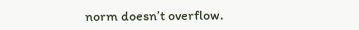norm doesn’t overflow.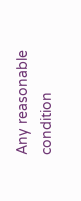Any reasonable condition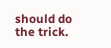should do the trick.